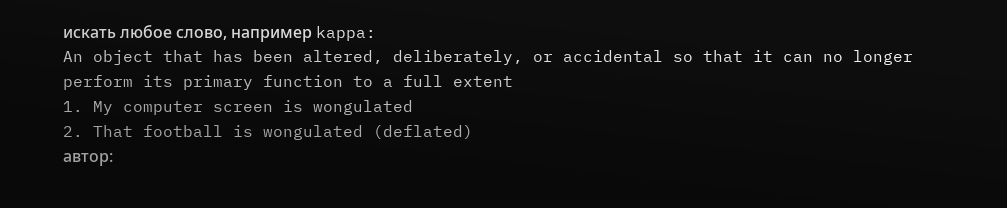искать любое слово, например kappa:
An object that has been altered, deliberately, or accidental so that it can no longer perform its primary function to a full extent
1. My computer screen is wongulated
2. That football is wongulated (deflated)
автор: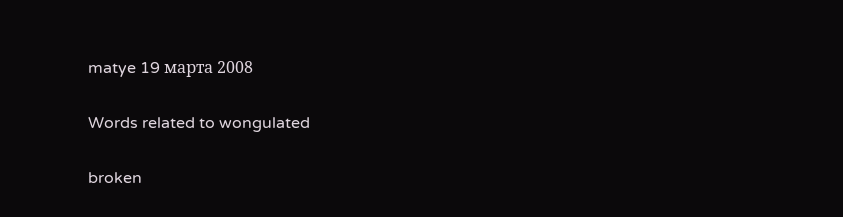matye 19 марта 2008

Words related to wongulated

broken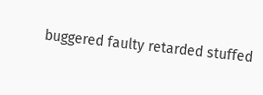buggered faulty retarded stuffed